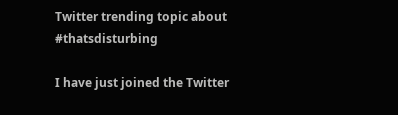Twitter trending topic about #thatsdisturbing

I have just joined the Twitter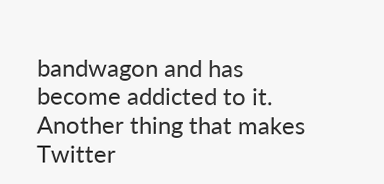bandwagon and has become addicted to it. Another thing that makes Twitter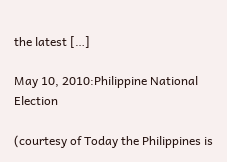the latest […]

May 10, 2010:Philippine National Election

(courtesy of Today the Philippines is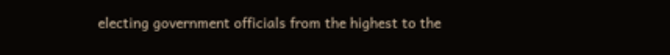electing government officials from the highest to the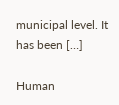municipal level. It has been […]

Human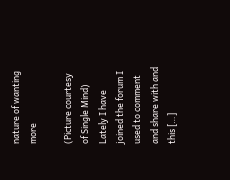nature of wanting more

(Picture courtesy of Single Mind) Lately I have joined the forum I used to comment and share with and this […]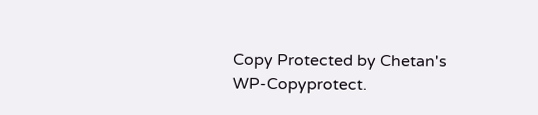Copy Protected by Chetan's WP-Copyprotect.